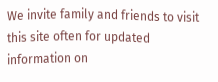We invite family and friends to visit this site often for updated information on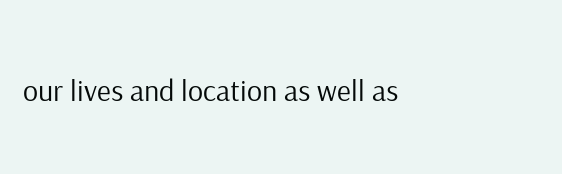our lives and location as well as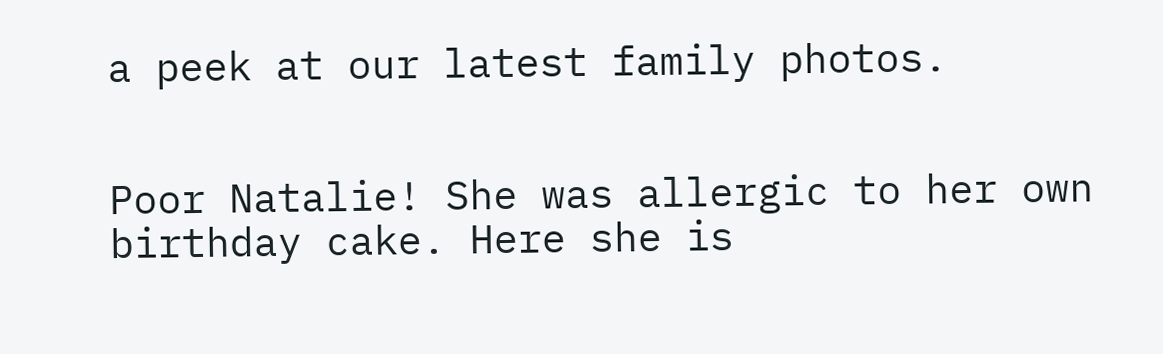a peek at our latest family photos.


Poor Natalie! She was allergic to her own birthday cake. Here she is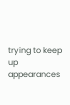trying to keep up appearances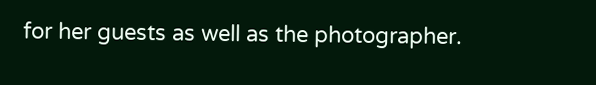for her guests as well as the photographer.